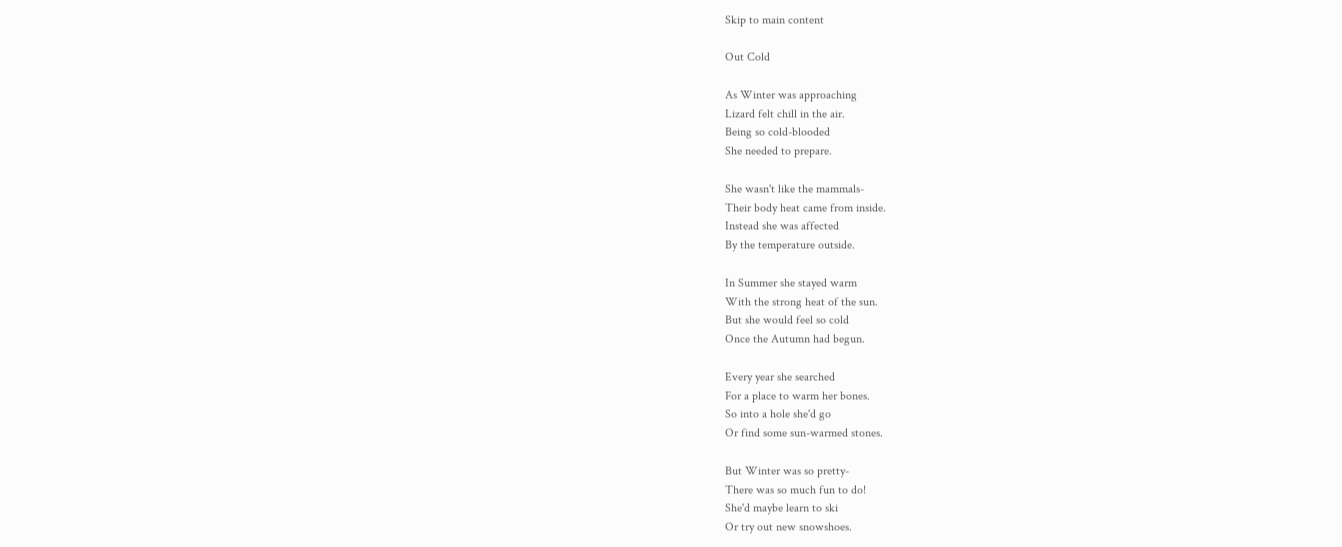Skip to main content

Out Cold

As Winter was approaching
Lizard felt chill in the air.
Being so cold-blooded
She needed to prepare.

She wasn't like the mammals-
Their body heat came from inside.
Instead she was affected
By the temperature outside.

In Summer she stayed warm
With the strong heat of the sun.
But she would feel so cold
Once the Autumn had begun.

Every year she searched
For a place to warm her bones.
So into a hole she'd go
Or find some sun-warmed stones.

But Winter was so pretty-
There was so much fun to do!
She'd maybe learn to ski
Or try out new snowshoes.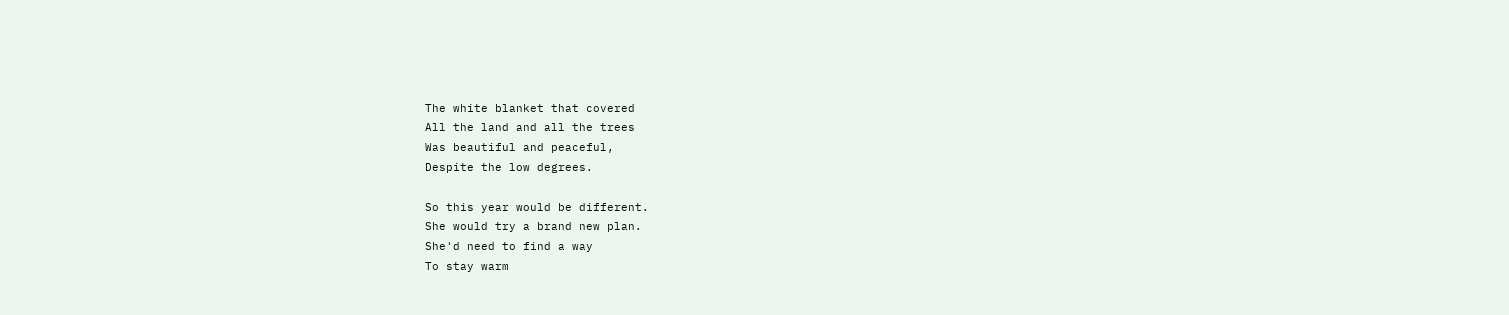The white blanket that covered
All the land and all the trees
Was beautiful and peaceful,
Despite the low degrees.

So this year would be different.
She would try a brand new plan.
She'd need to find a way
To stay warm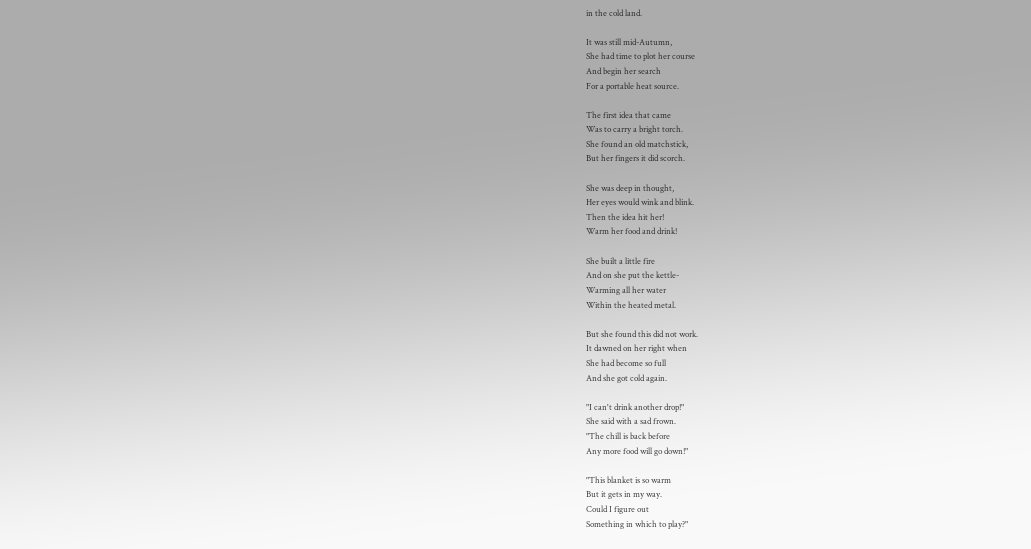in the cold land.

It was still mid-Autumn,
She had time to plot her course
And begin her search
For a portable heat source.

The first idea that came
Was to carry a bright torch.
She found an old matchstick,
But her fingers it did scorch.

She was deep in thought,
Her eyes would wink and blink.
Then the idea hit her!
Warm her food and drink!

She built a little fire
And on she put the kettle-
Warming all her water
Within the heated metal.

But she found this did not work.
It dawned on her right when
She had become so full
And she got cold again.

"I can't drink another drop!"
She said with a sad frown.
"The chill is back before
Any more food will go down!"

"This blanket is so warm
But it gets in my way.
Could I figure out
Something in which to play?"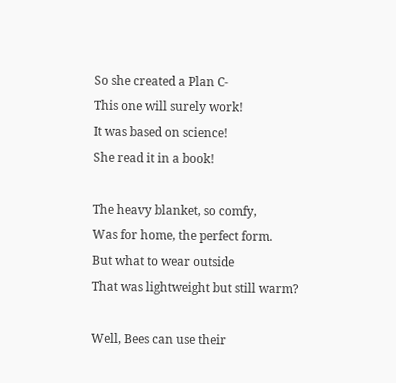So she created a Plan C-
This one will surely work!
It was based on science!
She read it in a book!

The heavy blanket, so comfy,
Was for home, the perfect form.
But what to wear outside
That was lightweight but still warm?

Well, Bees can use their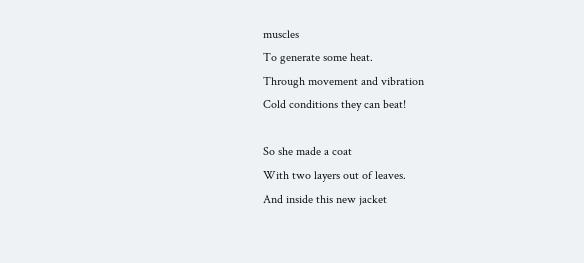muscles
To generate some heat.
Through movement and vibration
Cold conditions they can beat!

So she made a coat
With two layers out of leaves.
And inside this new jacket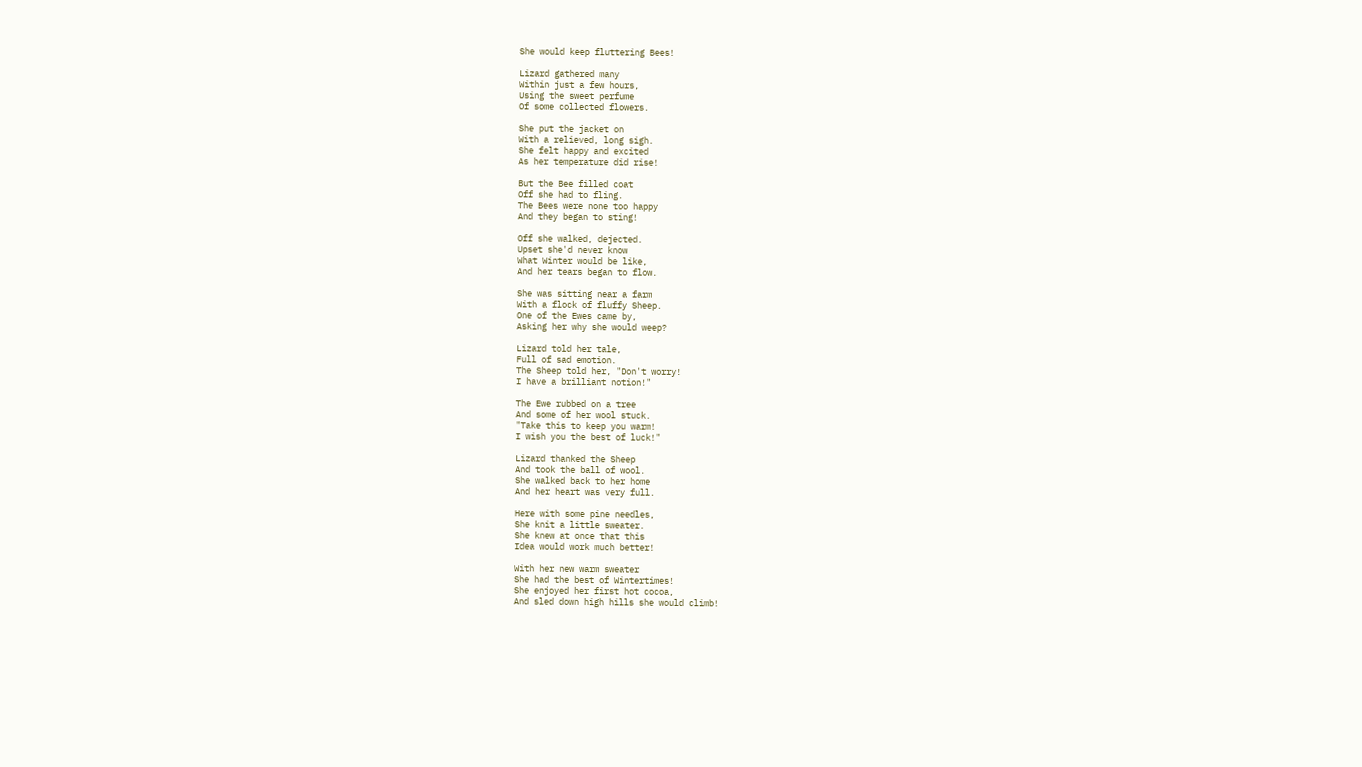She would keep fluttering Bees!

Lizard gathered many
Within just a few hours,
Using the sweet perfume
Of some collected flowers.

She put the jacket on
With a relieved, long sigh.
She felt happy and excited
As her temperature did rise!

But the Bee filled coat
Off she had to fling.
The Bees were none too happy
And they began to sting!

Off she walked, dejected.
Upset she'd never know
What Winter would be like,
And her tears began to flow.

She was sitting near a farm
With a flock of fluffy Sheep.
One of the Ewes came by,
Asking her why she would weep?

Lizard told her tale,
Full of sad emotion.
The Sheep told her, "Don't worry!
I have a brilliant notion!"

The Ewe rubbed on a tree
And some of her wool stuck.
"Take this to keep you warm!
I wish you the best of luck!"

Lizard thanked the Sheep
And took the ball of wool.
She walked back to her home
And her heart was very full.

Here with some pine needles,
She knit a little sweater.
She knew at once that this
Idea would work much better!

With her new warm sweater
She had the best of Wintertimes!
She enjoyed her first hot cocoa,
And sled down high hills she would climb!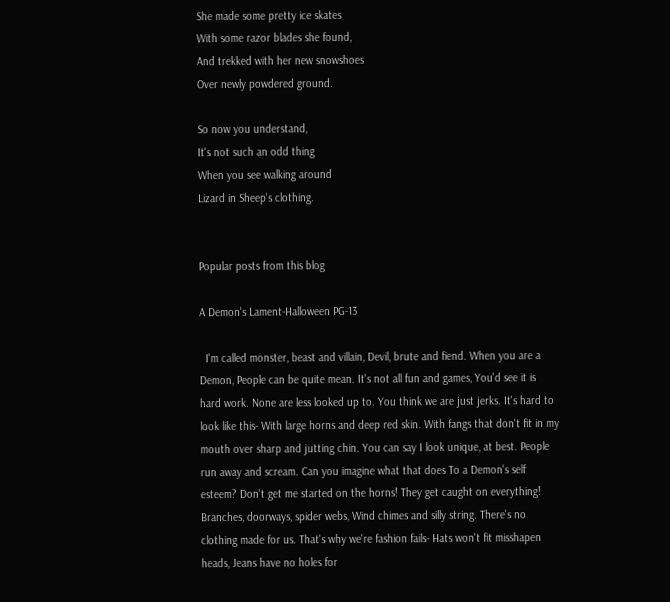She made some pretty ice skates
With some razor blades she found,
And trekked with her new snowshoes
Over newly powdered ground.

So now you understand,
It's not such an odd thing
When you see walking around
Lizard in Sheep's clothing.


Popular posts from this blog

A Demon's Lament-Halloween PG-13

  I'm called monster, beast and villain, Devil, brute and fiend. When you are a Demon, People can be quite mean. It's not all fun and games, You'd see it is hard work. None are less looked up to. You think we are just jerks. It's hard to look like this- With large horns and deep red skin. With fangs that don't fit in my mouth over sharp and jutting chin. You can say I look unique, at best. People run away and scream. Can you imagine what that does To a Demon's self esteem? Don't get me started on the horns! They get caught on everything! Branches, doorways, spider webs, Wind chimes and silly string. There's no clothing made for us. That's why we're fashion fails- Hats won't fit misshapen heads, Jeans have no holes for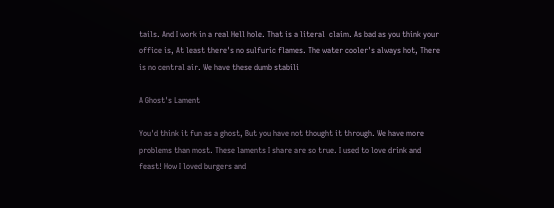tails. And I work in a real Hell hole. That is a literal  claim. As bad as you think your office is, At least there's no sulfuric flames. The water cooler's always hot, There is no central air. We have these dumb stabili

A Ghost's Lament

You'd think it fun as a ghost, But you have not thought it through. We have more problems than most. These laments I share are so true. I used to love drink and feast! How I loved burgers and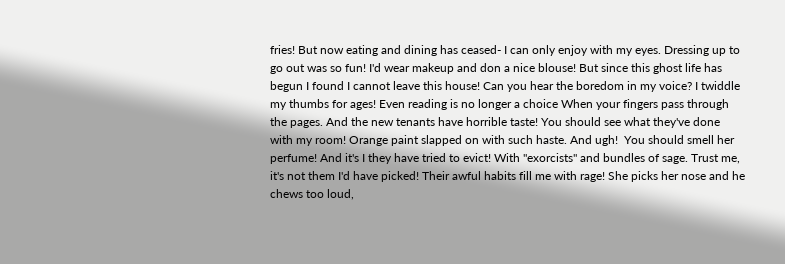fries! But now eating and dining has ceased- I can only enjoy with my eyes. Dressing up to go out was so fun! I'd wear makeup and don a nice blouse! But since this ghost life has begun I found I cannot leave this house! Can you hear the boredom in my voice? I twiddle my thumbs for ages! Even reading is no longer a choice When your fingers pass through the pages. And the new tenants have horrible taste! You should see what they've done with my room! Orange paint slapped on with such haste. And ugh!  You should smell her perfume! And it's I they have tried to evict! With "exorcists" and bundles of sage. Trust me, it's not them I'd have picked! Their awful habits fill me with rage! She picks her nose and he chews too loud,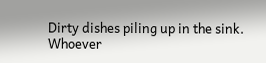Dirty dishes piling up in the sink. Whoever